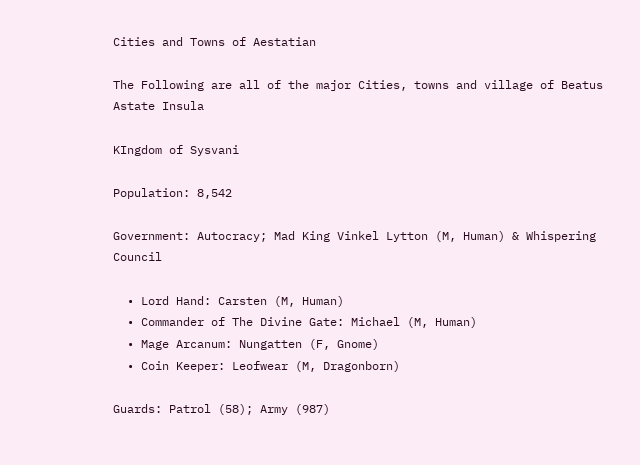Cities and Towns of Aestatian

The Following are all of the major Cities, towns and village of Beatus Astate Insula

KIngdom of Sysvani

Population: 8,542

Government: Autocracy; Mad King Vinkel Lytton (M, Human) & Whispering Council

  • Lord Hand: Carsten (M, Human)
  • Commander of The Divine Gate: Michael (M, Human)
  • Mage Arcanum: Nungatten (F, Gnome)
  • Coin Keeper: Leofwear (M, Dragonborn)

Guards: Patrol (58); Army (987)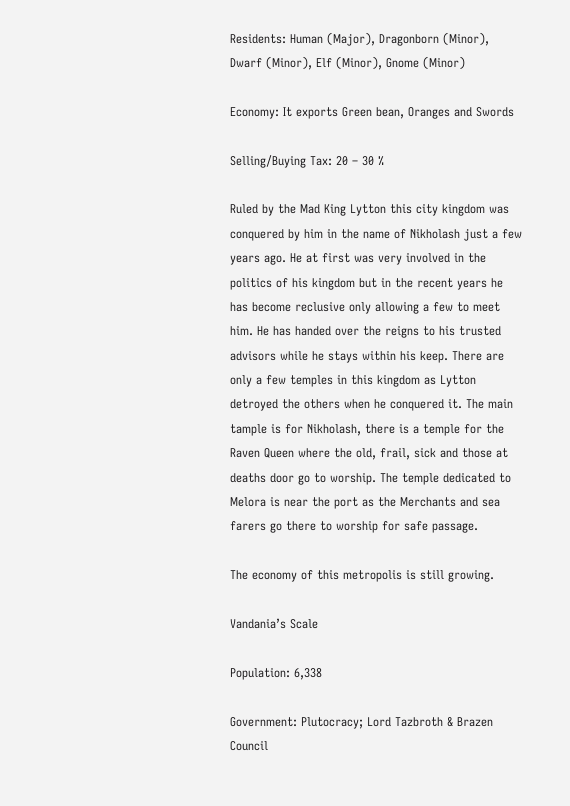Residents: Human (Major), Dragonborn (Minor), Dwarf (Minor), Elf (Minor), Gnome (Minor)

Economy: It exports Green bean, Oranges and Swords

Selling/Buying Tax: 20 – 30 %

Ruled by the Mad King Lytton this city kingdom was conquered by him in the name of Nikholash just a few years ago. He at first was very involved in the politics of his kingdom but in the recent years he has become reclusive only allowing a few to meet him. He has handed over the reigns to his trusted advisors while he stays within his keep. There are only a few temples in this kingdom as Lytton detroyed the others when he conquered it. The main tample is for Nikholash, there is a temple for the Raven Queen where the old, frail, sick and those at deaths door go to worship. The temple dedicated to Melora is near the port as the Merchants and sea farers go there to worship for safe passage.

The economy of this metropolis is still growing.

Vandania’s Scale

Population: 6,338

Government: Plutocracy; Lord Tazbroth & Brazen Council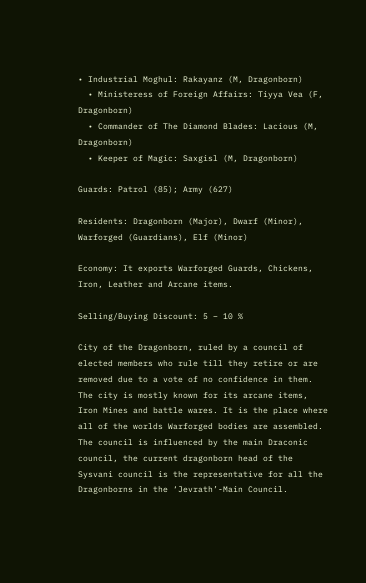• Industrial Moghul: Rakayanz (M, Dragonborn)
  • Ministeress of Foreign Affairs: Tiyya Vea (F, Dragonborn)
  • Commander of The Diamond Blades: Lacious (M, Dragonborn)
  • Keeper of Magic: Saxgisl (M, Dragonborn)

Guards: Patrol (85); Army (627)

Residents: Dragonborn (Major), Dwarf (Minor), Warforged (Guardians), Elf (Minor)

Economy: It exports Warforged Guards, Chickens, Iron, Leather and Arcane items.

Selling/Buying Discount: 5 – 10 %

City of the Dragonborn, ruled by a council of elected members who rule till they retire or are removed due to a vote of no confidence in them. The city is mostly known for its arcane items, Iron Mines and battle wares. It is the place where all of the worlds Warforged bodies are assembled. The council is influenced by the main Draconic council, the current dragonborn head of the Sysvani council is the representative for all the Dragonborns in the ‘Jevrath’-Main Council.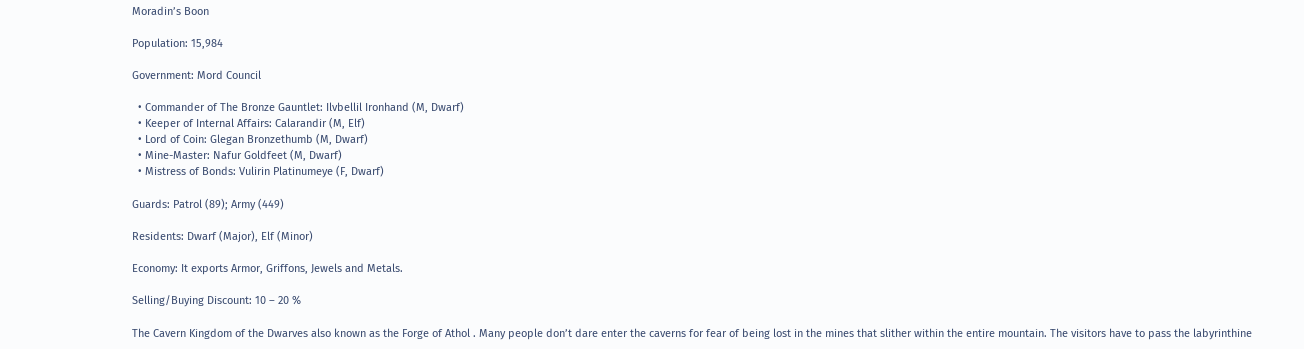Moradin’s Boon

Population: 15,984

Government: Mord Council

  • Commander of The Bronze Gauntlet: Ilvbellil Ironhand (M, Dwarf)
  • Keeper of Internal Affairs: Calarandir (M, Elf)
  • Lord of Coin: Glegan Bronzethumb (M, Dwarf)
  • Mine-Master: Nafur Goldfeet (M, Dwarf)
  • Mistress of Bonds: Vulirin Platinumeye (F, Dwarf)

Guards: Patrol (89); Army (449)

Residents: Dwarf (Major), Elf (Minor)

Economy: It exports Armor, Griffons, Jewels and Metals.

Selling/Buying Discount: 10 – 20 %

The Cavern Kingdom of the Dwarves also known as the Forge of Athol . Many people don’t dare enter the caverns for fear of being lost in the mines that slither within the entire mountain. The visitors have to pass the labyrinthine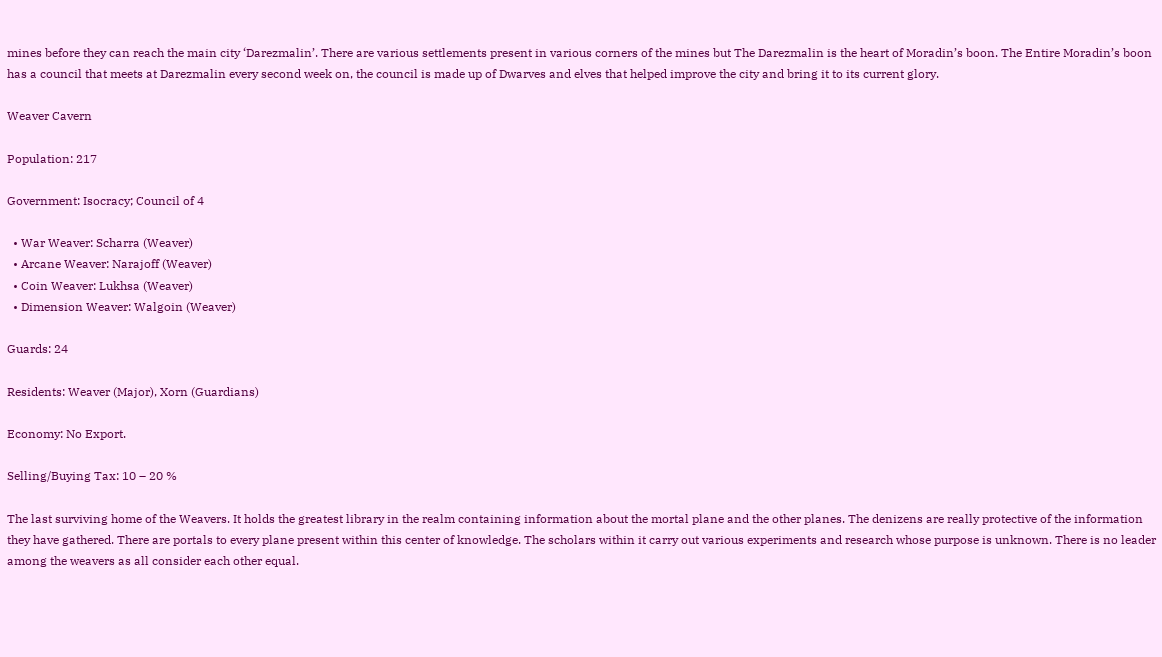mines before they can reach the main city ‘Darezmalin’. There are various settlements present in various corners of the mines but The Darezmalin is the heart of Moradin’s boon. The Entire Moradin’s boon has a council that meets at Darezmalin every second week on, the council is made up of Dwarves and elves that helped improve the city and bring it to its current glory.

Weaver Cavern

Population: 217

Government: Isocracy; Council of 4

  • War Weaver: Scharra (Weaver)
  • Arcane Weaver: Narajoff (Weaver)
  • Coin Weaver: Lukhsa (Weaver)
  • Dimension Weaver: Walgoin (Weaver)

Guards: 24

Residents: Weaver (Major), Xorn (Guardians)

Economy: No Export.

Selling/Buying Tax: 10 – 20 %

The last surviving home of the Weavers. It holds the greatest library in the realm containing information about the mortal plane and the other planes. The denizens are really protective of the information they have gathered. There are portals to every plane present within this center of knowledge. The scholars within it carry out various experiments and research whose purpose is unknown. There is no leader among the weavers as all consider each other equal.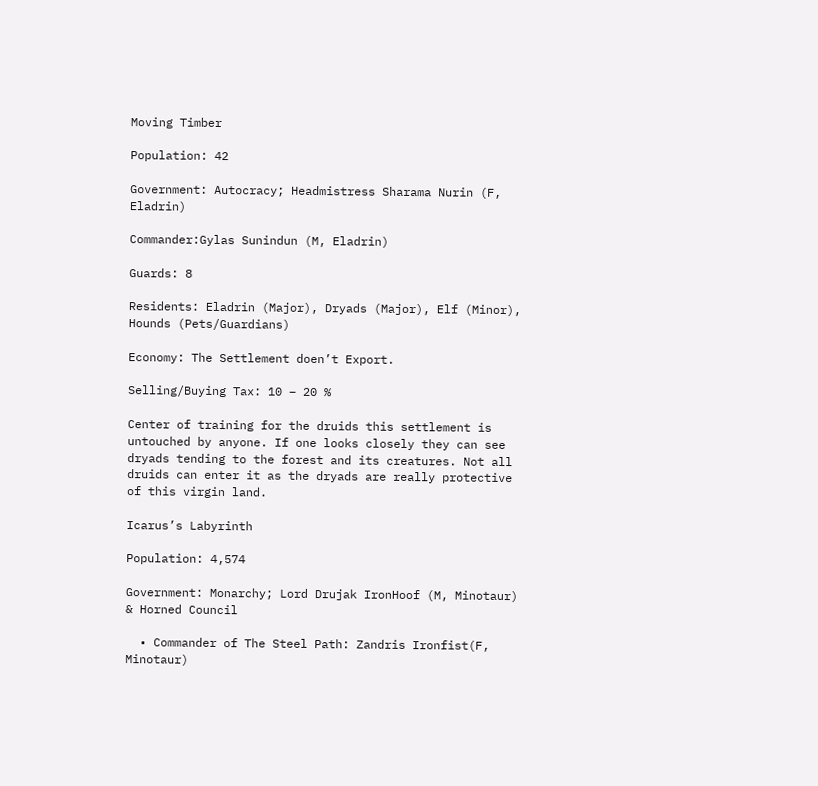Moving Timber

Population: 42

Government: Autocracy; Headmistress Sharama Nurin (F, Eladrin)

Commander:Gylas Sunindun (M, Eladrin)

Guards: 8

Residents: Eladrin (Major), Dryads (Major), Elf (Minor), Hounds (Pets/Guardians)

Economy: The Settlement doen’t Export.

Selling/Buying Tax: 10 – 20 %

Center of training for the druids this settlement is untouched by anyone. If one looks closely they can see dryads tending to the forest and its creatures. Not all druids can enter it as the dryads are really protective of this virgin land.

Icarus’s Labyrinth

Population: 4,574

Government: Monarchy; Lord Drujak IronHoof (M, Minotaur) & Horned Council

  • Commander of The Steel Path: Zandris Ironfist(F, Minotaur)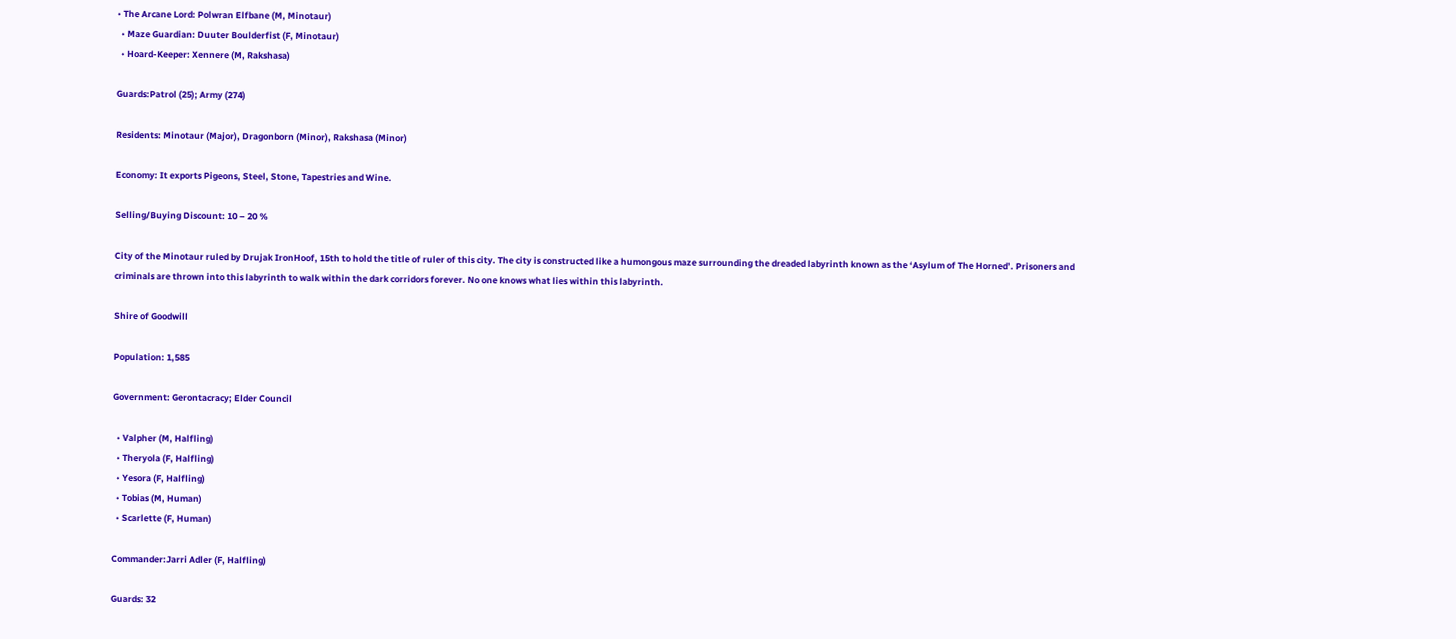• The Arcane Lord: Polwran Elfbane (M, Minotaur)
  • Maze Guardian: Duuter Boulderfist (F, Minotaur)
  • Hoard-Keeper: Xennere (M, Rakshasa)

Guards:Patrol (25); Army (274)

Residents: Minotaur (Major), Dragonborn (Minor), Rakshasa (Minor)

Economy: It exports Pigeons, Steel, Stone, Tapestries and Wine.

Selling/Buying Discount: 10 – 20 %

City of the Minotaur ruled by Drujak IronHoof, 15th to hold the title of ruler of this city. The city is constructed like a humongous maze surrounding the dreaded labyrinth known as the ‘Asylum of The Horned’. Prisoners and criminals are thrown into this labyrinth to walk within the dark corridors forever. No one knows what lies within this labyrinth.

Shire of Goodwill

Population: 1,585

Government: Gerontacracy; Elder Council

  • Valpher (M, Halfling)
  • Theryola (F, Halfling)
  • Yesora (F, Halfling)
  • Tobias (M, Human)
  • Scarlette (F, Human)

Commander:Jarri Adler (F, Halfling)

Guards: 32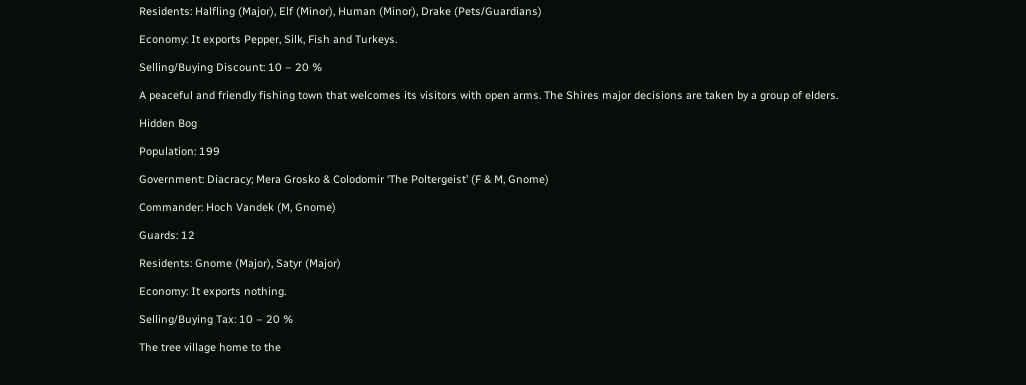Residents: Halfling (Major), Elf (Minor), Human (Minor), Drake (Pets/Guardians)

Economy: It exports Pepper, Silk, Fish and Turkeys.

Selling/Buying Discount: 10 – 20 %

A peaceful and friendly fishing town that welcomes its visitors with open arms. The Shires major decisions are taken by a group of elders.

Hidden Bog

Population: 199

Government: Diacracy; Mera Grosko & Colodomir ‘The Poltergeist’ (F & M, Gnome)

Commander: Hoch Vandek (M, Gnome)

Guards: 12

Residents: Gnome (Major), Satyr (Major)

Economy: It exports nothing.

Selling/Buying Tax: 10 – 20 %

The tree village home to the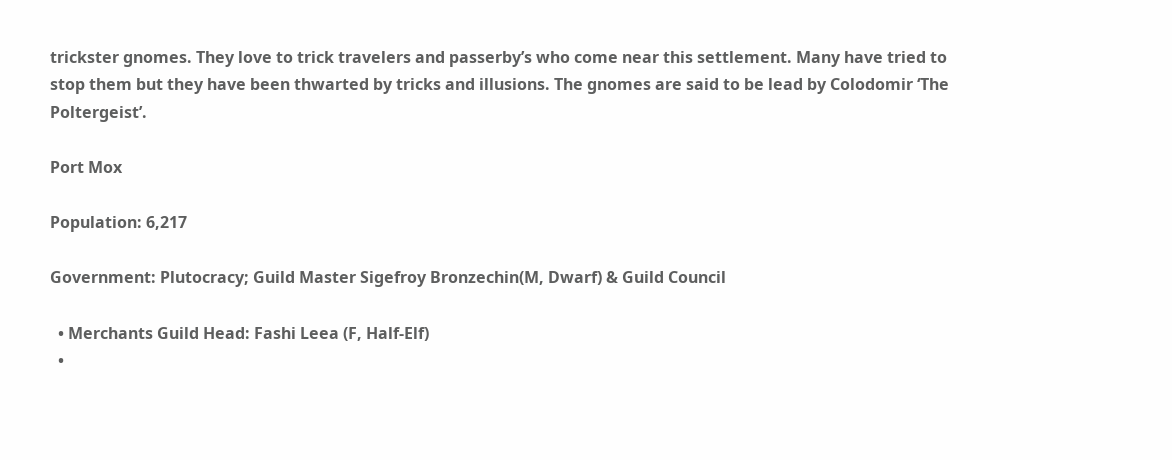trickster gnomes. They love to trick travelers and passerby’s who come near this settlement. Many have tried to stop them but they have been thwarted by tricks and illusions. The gnomes are said to be lead by Colodomir ‘The Poltergeist’.

Port Mox

Population: 6,217

Government: Plutocracy; Guild Master Sigefroy Bronzechin(M, Dwarf) & Guild Council

  • Merchants Guild Head: Fashi Leea (F, Half-Elf)
  •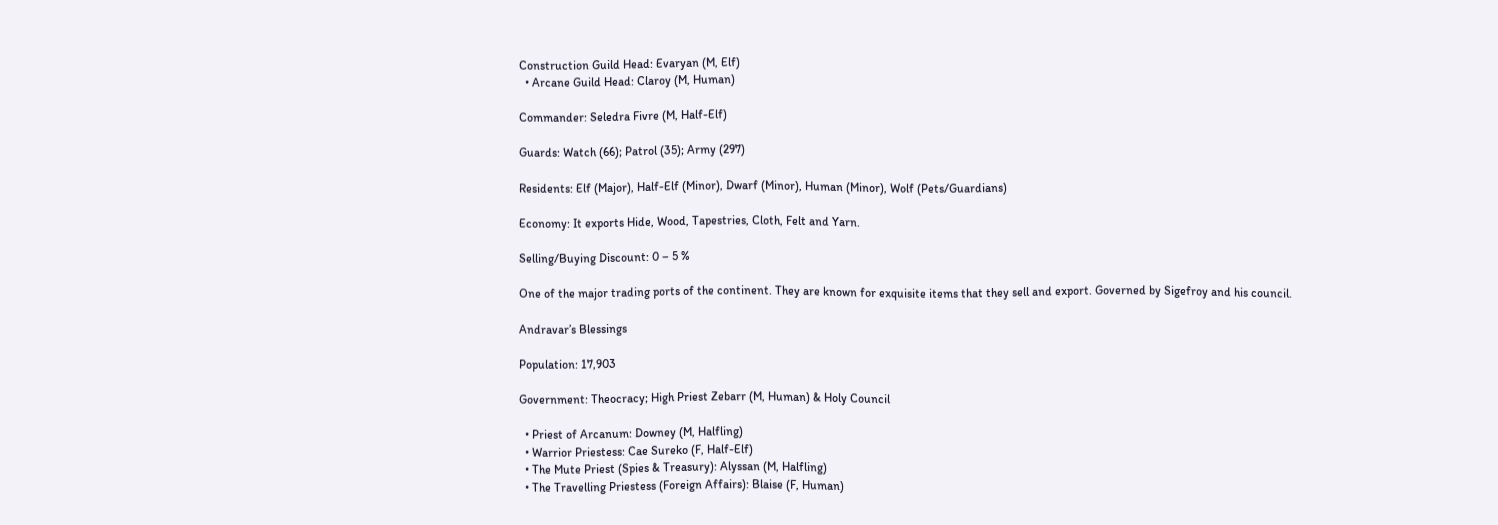Construction Guild Head: Evaryan (M, Elf)
  • Arcane Guild Head: Claroy (M, Human)

Commander: Seledra Fivre (M, Half-Elf)

Guards: Watch (66); Patrol (35); Army (297)

Residents: Elf (Major), Half-Elf (Minor), Dwarf (Minor), Human (Minor), Wolf (Pets/Guardians)

Economy: It exports Hide, Wood, Tapestries, Cloth, Felt and Yarn.

Selling/Buying Discount: 0 – 5 %

One of the major trading ports of the continent. They are known for exquisite items that they sell and export. Governed by Sigefroy and his council.

Andravar’s Blessings

Population: 17,903

Government: Theocracy; High Priest Zebarr (M, Human) & Holy Council

  • Priest of Arcanum: Downey (M, Halfling)
  • Warrior Priestess: Cae Sureko (F, Half-Elf)
  • The Mute Priest (Spies & Treasury): Alyssan (M, Halfling)
  • The Travelling Priestess (Foreign Affairs): Blaise (F, Human)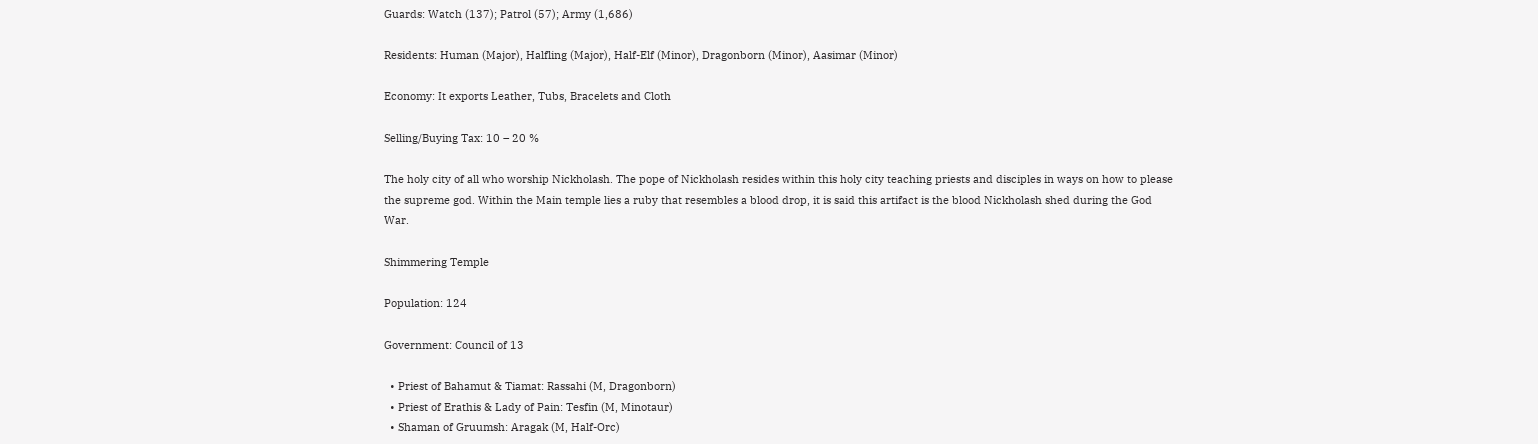Guards: Watch (137); Patrol (57); Army (1,686)

Residents: Human (Major), Halfling (Major), Half-Elf (Minor), Dragonborn (Minor), Aasimar (Minor)

Economy: It exports Leather, Tubs, Bracelets and Cloth

Selling/Buying Tax: 10 – 20 %

The holy city of all who worship Nickholash. The pope of Nickholash resides within this holy city teaching priests and disciples in ways on how to please the supreme god. Within the Main temple lies a ruby that resembles a blood drop, it is said this artifact is the blood Nickholash shed during the God War.

Shimmering Temple

Population: 124

Government: Council of 13

  • Priest of Bahamut & Tiamat: Rassahi (M, Dragonborn)
  • Priest of Erathis & Lady of Pain: Tesfin (M, Minotaur)
  • Shaman of Gruumsh: Aragak (M, Half-Orc)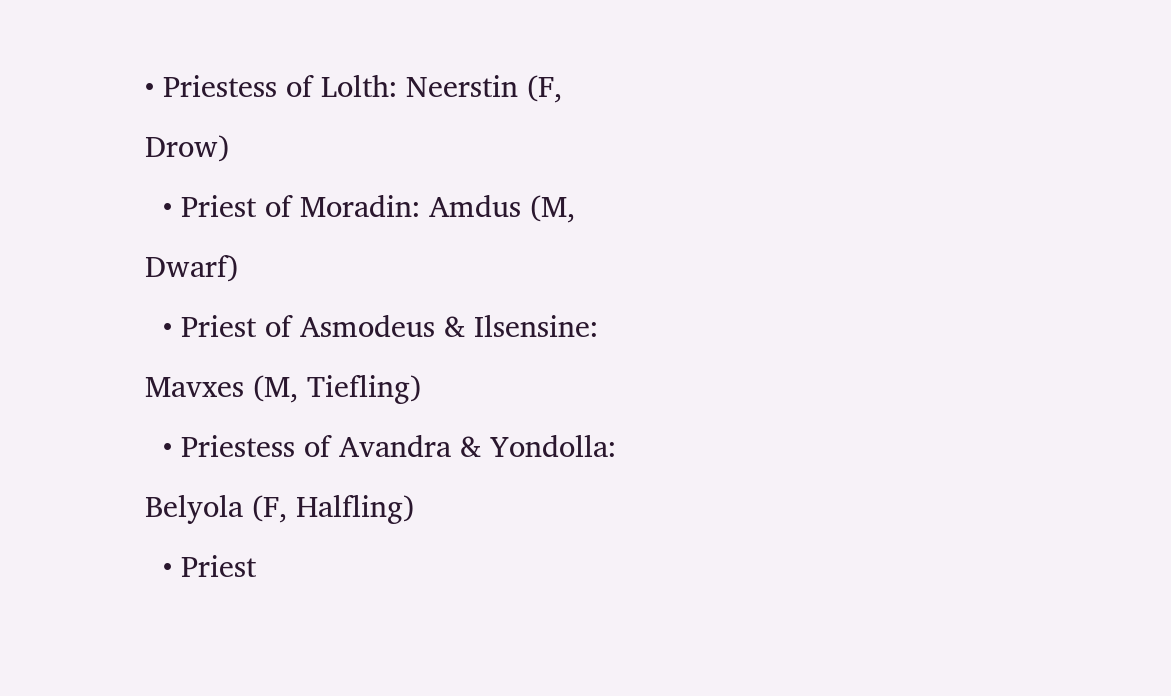• Priestess of Lolth: Neerstin (F, Drow)
  • Priest of Moradin: Amdus (M, Dwarf)
  • Priest of Asmodeus & Ilsensine: Mavxes (M, Tiefling)
  • Priestess of Avandra & Yondolla: Belyola (F, Halfling)
  • Priest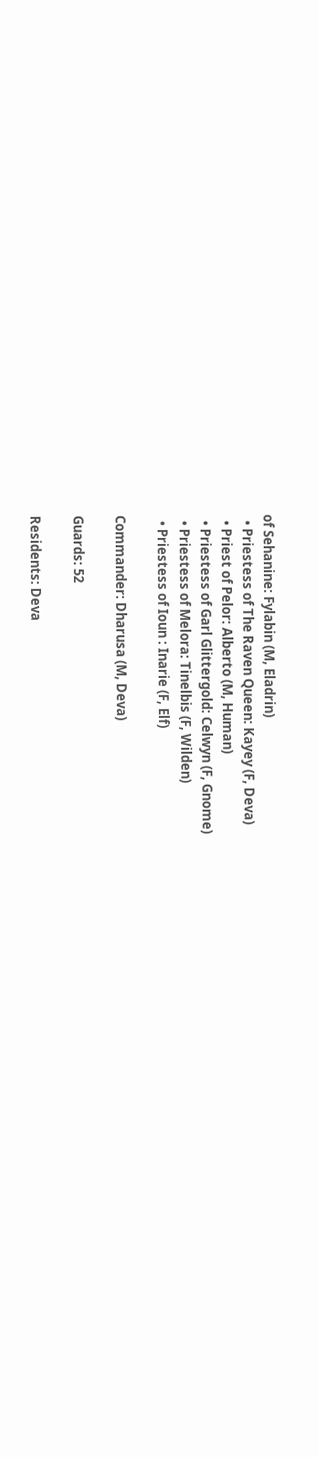of Sehanine: Fylabin (M, Eladrin)
  • Priestess of The Raven Queen: Kayey (F, Deva)
  • Priest of Pelor: Alberto (M, Human)
  • Priestess of Garl Glittergold: Celwyn (F, Gnome)
  • Priestess of Melora: Tinelbis (F, Wilden)
  • Priestess of Ioun : Inarie (F, Elf)

Commander: Dharusa (M, Deva)

Guards: 52

Residents: Deva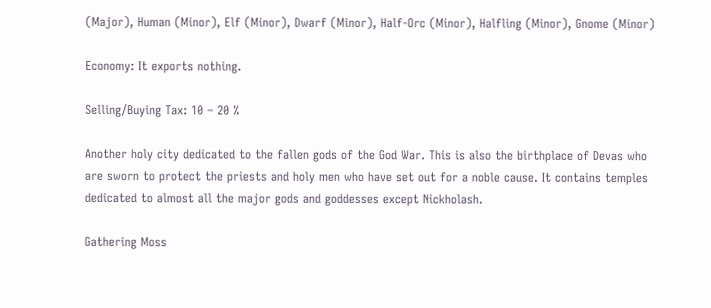(Major), Human (Minor), Elf (Minor), Dwarf (Minor), Half-Orc (Minor), Halfling (Minor), Gnome (Minor)

Economy: It exports nothing.

Selling/Buying Tax: 10 – 20 %

Another holy city dedicated to the fallen gods of the God War. This is also the birthplace of Devas who are sworn to protect the priests and holy men who have set out for a noble cause. It contains temples dedicated to almost all the major gods and goddesses except Nickholash.

Gathering Moss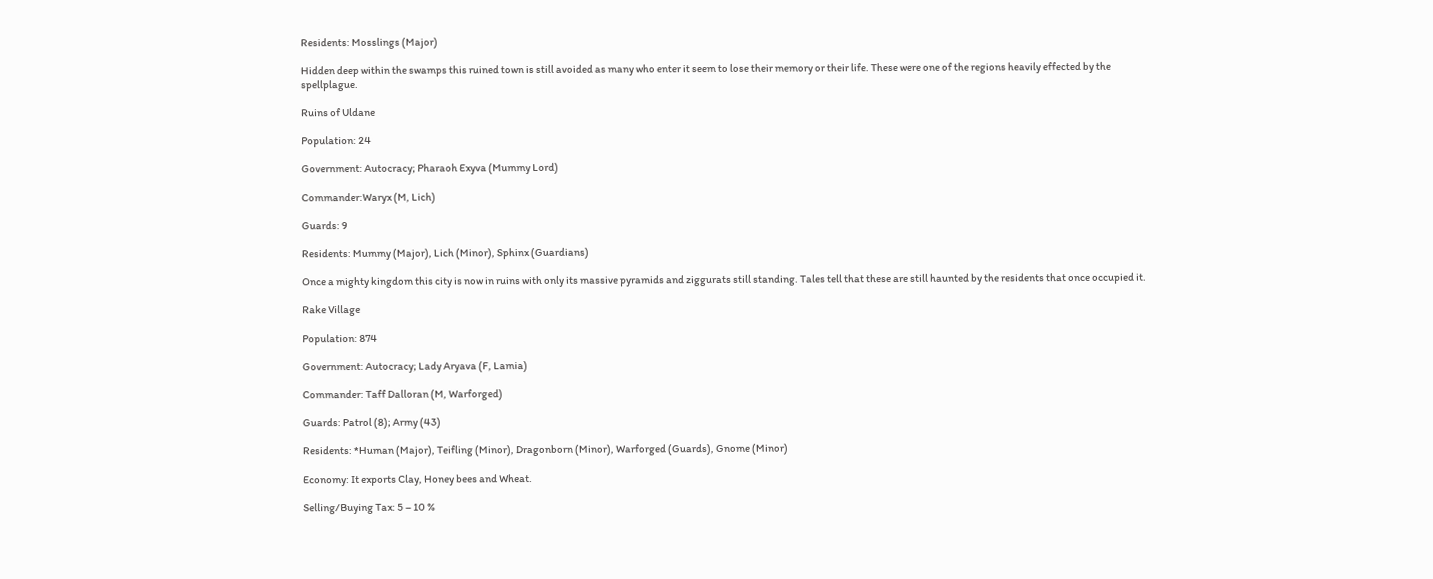Residents: Mosslings (Major)

Hidden deep within the swamps this ruined town is still avoided as many who enter it seem to lose their memory or their life. These were one of the regions heavily effected by the spellplague.

Ruins of Uldane

Population: 24

Government: Autocracy; Pharaoh Exyva (Mummy Lord)

Commander:Waryx (M, Lich)

Guards: 9

Residents: Mummy (Major), Lich (Minor), Sphinx (Guardians)

Once a mighty kingdom this city is now in ruins with only its massive pyramids and ziggurats still standing. Tales tell that these are still haunted by the residents that once occupied it.

Rake Village

Population: 874

Government: Autocracy; Lady Aryava (F, Lamia)

Commander: Taff Dalloran (M, Warforged)

Guards: Patrol (8); Army (43)

Residents: *Human (Major), Teifling (Minor), Dragonborn (Minor), Warforged (Guards), Gnome (Minor)

Economy: It exports Clay, Honey bees and Wheat.

Selling/Buying Tax: 5 – 10 %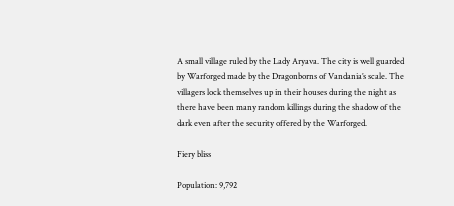A small village ruled by the Lady Aryava. The city is well guarded by Warforged made by the Dragonborns of Vandania’s scale. The villagers lock themselves up in their houses during the night as there have been many random killings during the shadow of the dark even after the security offered by the Warforged.

Fiery bliss

Population: 9,792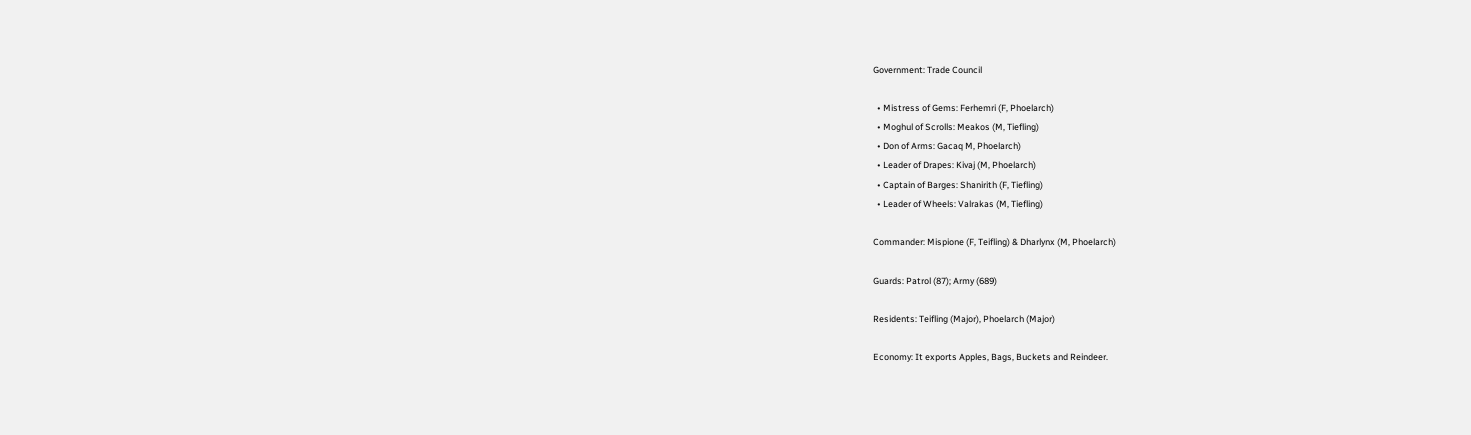Government: Trade Council

  • Mistress of Gems: Ferhemri (F, Phoelarch)
  • Moghul of Scrolls: Meakos (M, Tiefling)
  • Don of Arms: Gacaq M, Phoelarch)
  • Leader of Drapes: Kivaj (M, Phoelarch)
  • Captain of Barges: Shanirith (F, Tiefling)
  • Leader of Wheels: Valrakas (M, Tiefling)

Commander: Mispione (F, Teifling) & Dharlynx (M, Phoelarch)

Guards: Patrol (87); Army (689)

Residents: Teifling (Major), Phoelarch (Major)

Economy: It exports Apples, Bags, Buckets and Reindeer.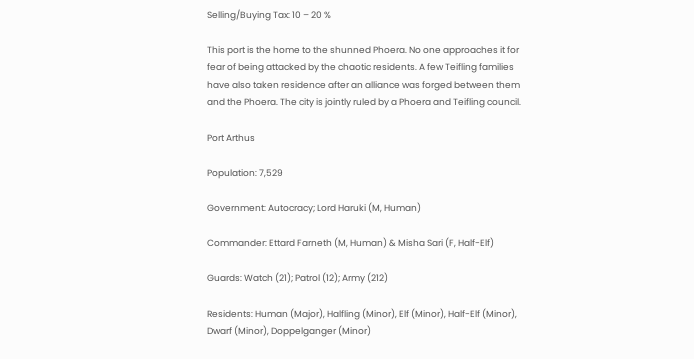Selling/Buying Tax: 10 – 20 %

This port is the home to the shunned Phoera. No one approaches it for fear of being attacked by the chaotic residents. A few Teifling families have also taken residence after an alliance was forged between them and the Phoera. The city is jointly ruled by a Phoera and Teifling council.

Port Arthus

Population: 7,529

Government: Autocracy; Lord Haruki (M, Human)

Commander: Ettard Farneth (M, Human) & Misha Sari (F, Half-Elf)

Guards: Watch (21); Patrol (12); Army (212)

Residents: Human (Major), Halfling (Minor), Elf (Minor), Half-Elf (Minor), Dwarf (Minor), Doppelganger (Minor)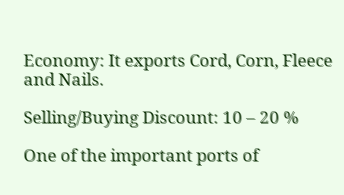Economy: It exports Cord, Corn, Fleece and Nails.

Selling/Buying Discount: 10 – 20 %

One of the important ports of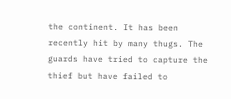the continent. It has been recently hit by many thugs. The guards have tried to capture the thief but have failed to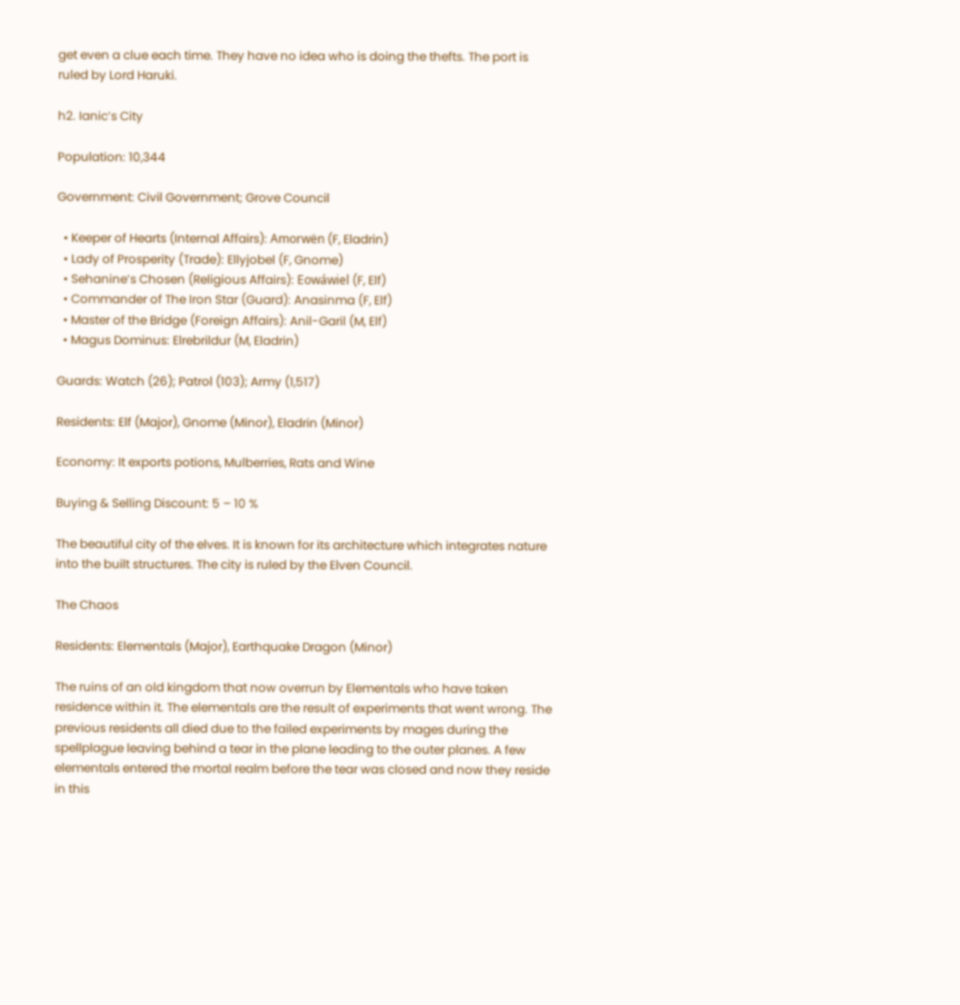get even a clue each time. They have no idea who is doing the thefts. The port is ruled by Lord Haruki.

h2. Ianic’s City

Population: 10,344

Government: Civil Government; Grove Council

  • Keeper of Hearts (Internal Affairs): Amorwën (F, Eladrin)
  • Lady of Prosperity (Trade): Ellyjobel (F, Gnome)
  • Sehanine’s Chosen (Religious Affairs): Eowáwiel (F, Elf)
  • Commander of The Iron Star (Guard): Anasinma (F, Elf)
  • Master of the Bridge (Foreign Affairs): Anil-Garil (M, Elf)
  • Magus Dominus: Elrebrildur (M, Eladrin)

Guards: Watch (26); Patrol (103); Army (1,517)

Residents: Elf (Major), Gnome (Minor), Eladrin (Minor)

Economy: It exports potions, Mulberries, Rats and Wine

Buying & Selling Discount: 5 – 10 %

The beautiful city of the elves. It is known for its architecture which integrates nature into the built structures. The city is ruled by the Elven Council.

The Chaos

Residents: Elementals (Major), Earthquake Dragon (Minor)

The ruins of an old kingdom that now overrun by Elementals who have taken residence within it. The elementals are the result of experiments that went wrong. The previous residents all died due to the failed experiments by mages during the spellplague leaving behind a tear in the plane leading to the outer planes. A few elementals entered the mortal realm before the tear was closed and now they reside in this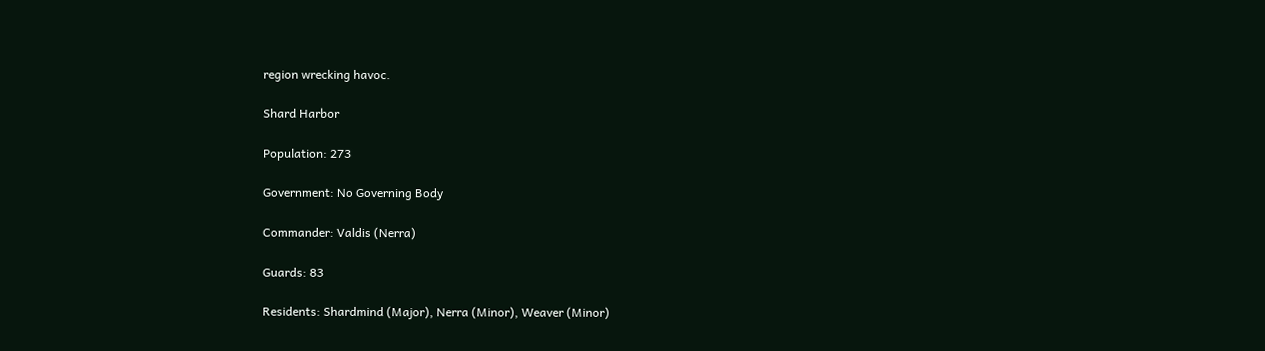region wrecking havoc.

Shard Harbor

Population: 273

Government: No Governing Body

Commander: Valdis (Nerra)

Guards: 83

Residents: Shardmind (Major), Nerra (Minor), Weaver (Minor)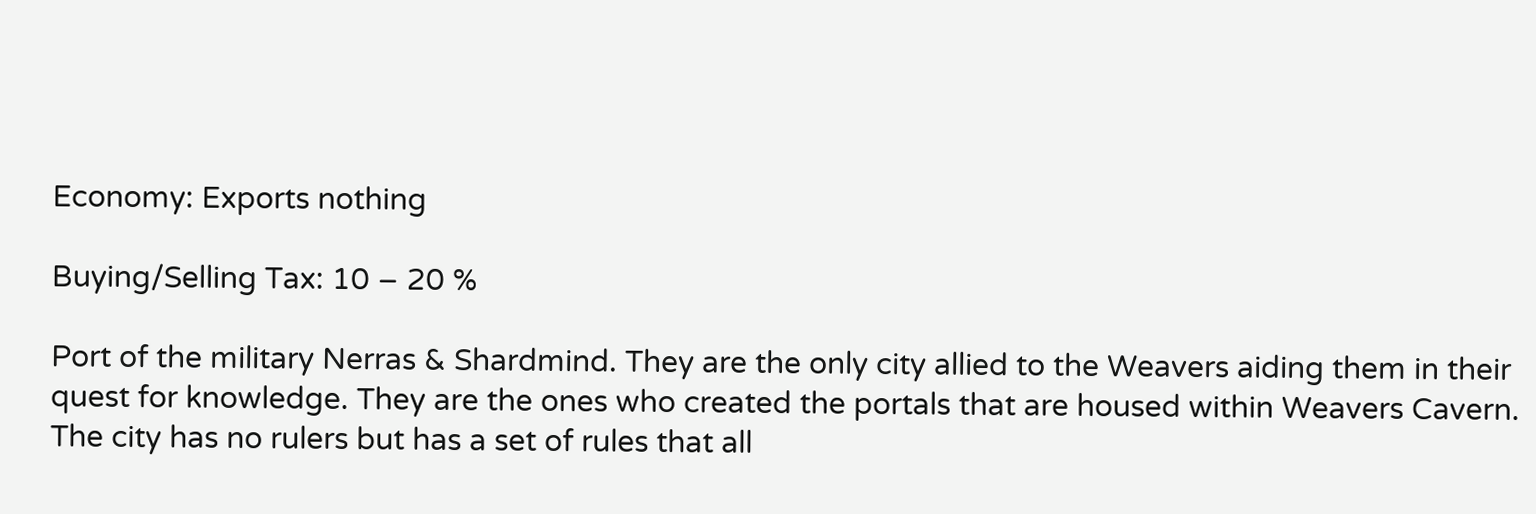Economy: Exports nothing

Buying/Selling Tax: 10 – 20 %

Port of the military Nerras & Shardmind. They are the only city allied to the Weavers aiding them in their quest for knowledge. They are the ones who created the portals that are housed within Weavers Cavern. The city has no rulers but has a set of rules that all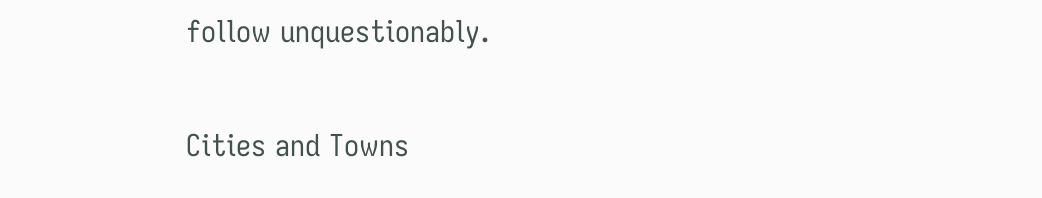follow unquestionably.

Cities and Towns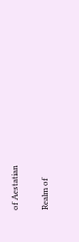of Aestatian

Realm of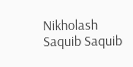Nikholash Saquib Saquib